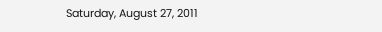Saturday, August 27, 2011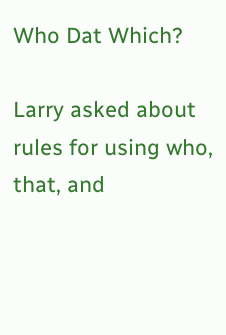Who Dat Which?

Larry asked about rules for using who, that, and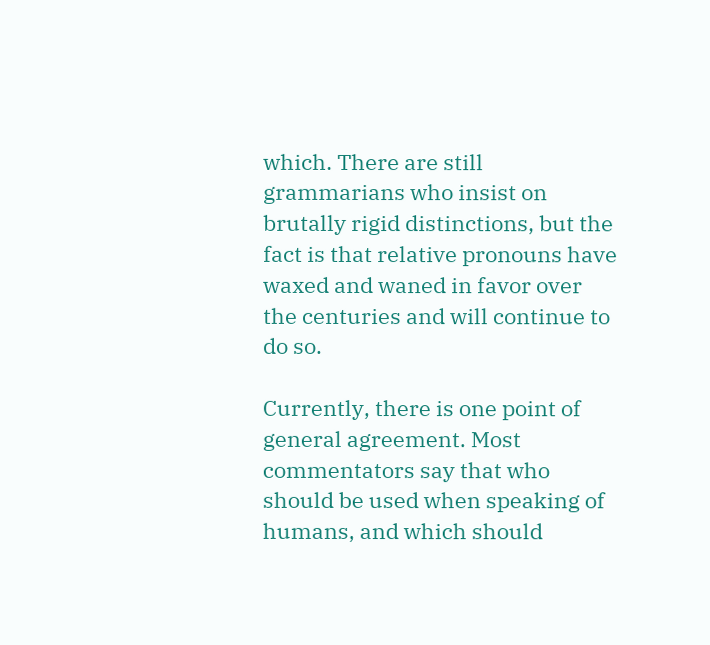which. There are still grammarians who insist on brutally rigid distinctions, but the fact is that relative pronouns have waxed and waned in favor over the centuries and will continue to do so.

Currently, there is one point of general agreement. Most commentators say that who should be used when speaking of humans, and which should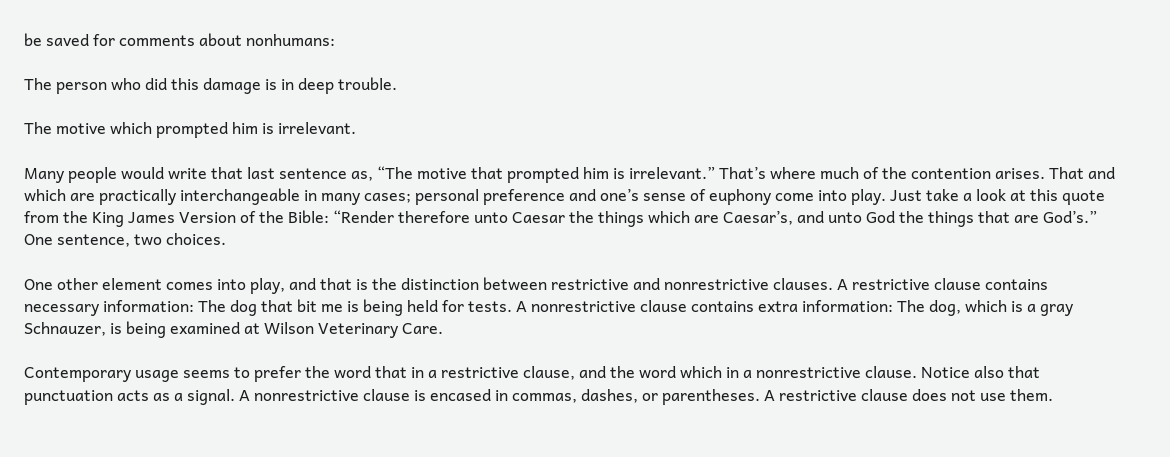be saved for comments about nonhumans:

The person who did this damage is in deep trouble.

The motive which prompted him is irrelevant.

Many people would write that last sentence as, “The motive that prompted him is irrelevant.” That’s where much of the contention arises. That and which are practically interchangeable in many cases; personal preference and one’s sense of euphony come into play. Just take a look at this quote from the King James Version of the Bible: “Render therefore unto Caesar the things which are Caesar’s, and unto God the things that are God’s.” One sentence, two choices.

One other element comes into play, and that is the distinction between restrictive and nonrestrictive clauses. A restrictive clause contains necessary information: The dog that bit me is being held for tests. A nonrestrictive clause contains extra information: The dog, which is a gray Schnauzer, is being examined at Wilson Veterinary Care.

Contemporary usage seems to prefer the word that in a restrictive clause, and the word which in a nonrestrictive clause. Notice also that punctuation acts as a signal. A nonrestrictive clause is encased in commas, dashes, or parentheses. A restrictive clause does not use them.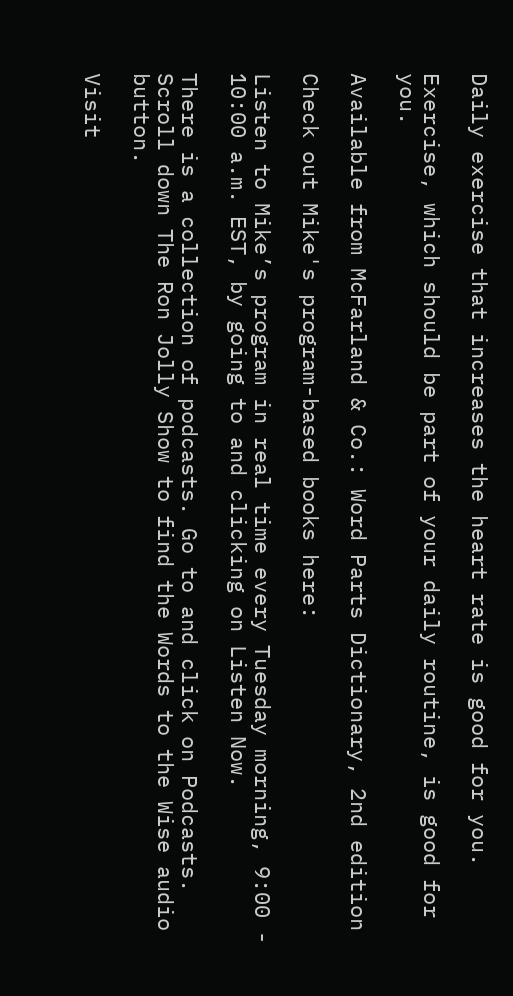Daily exercise that increases the heart rate is good for you.

Exercise, which should be part of your daily routine, is good for you.

Available from McFarland & Co.: Word Parts Dictionary, 2nd edition

Check out Mike's program-based books here:

Listen to Mike’s program in real time every Tuesday morning, 9:00 - 10:00 a.m. EST, by going to and clicking on Listen Now.

There is a collection of podcasts. Go to and click on Podcasts. Scroll down The Ron Jolly Show to find the Words to the Wise audio button.

Visit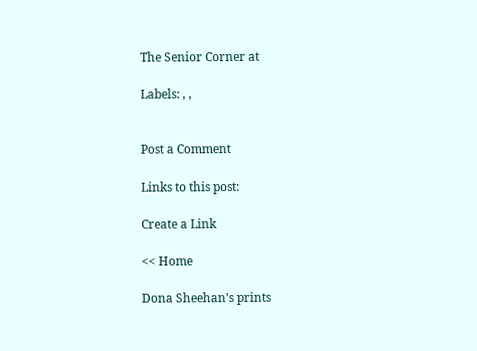The Senior Corner at

Labels: , ,


Post a Comment

Links to this post:

Create a Link

<< Home

Dona Sheehan's prints